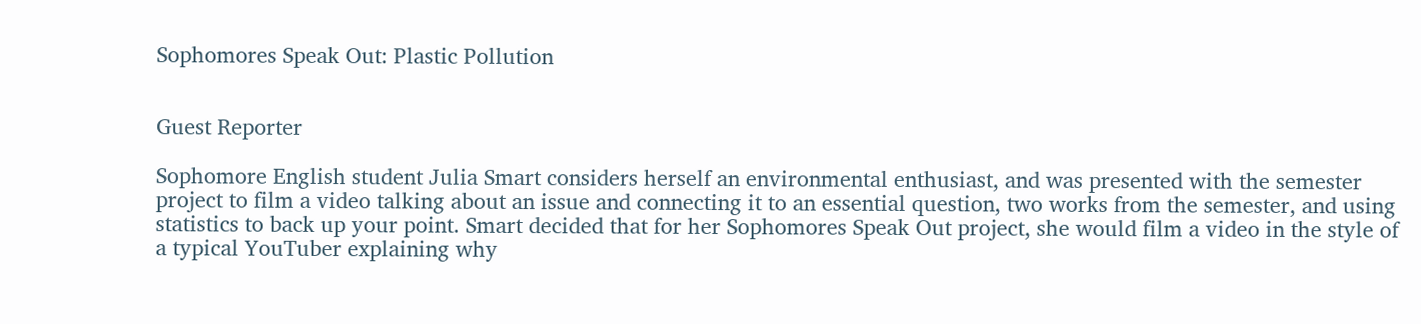Sophomores Speak Out: Plastic Pollution


Guest Reporter

Sophomore English student Julia Smart considers herself an environmental enthusiast, and was presented with the semester project to film a video talking about an issue and connecting it to an essential question, two works from the semester, and using statistics to back up your point. Smart decided that for her Sophomores Speak Out project, she would film a video in the style of a typical YouTuber explaining why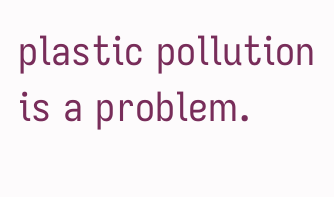plastic pollution is a problem.